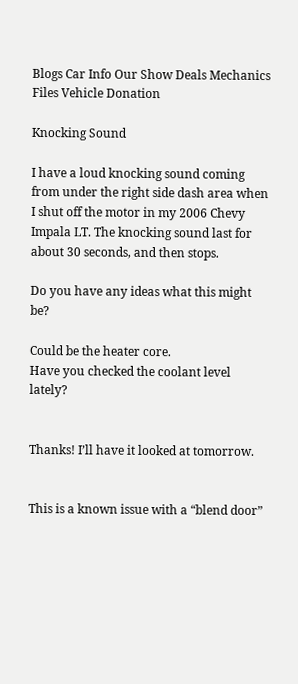Blogs Car Info Our Show Deals Mechanics Files Vehicle Donation

Knocking Sound

I have a loud knocking sound coming from under the right side dash area when I shut off the motor in my 2006 Chevy Impala LT. The knocking sound last for about 30 seconds, and then stops.

Do you have any ideas what this might be?

Could be the heater core.
Have you checked the coolant level lately?


Thanks! I’ll have it looked at tomorrow.


This is a known issue with a “blend door”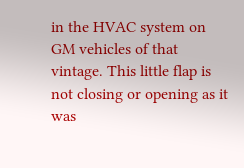in the HVAC system on GM vehicles of that vintage. This little flap is not closing or opening as it was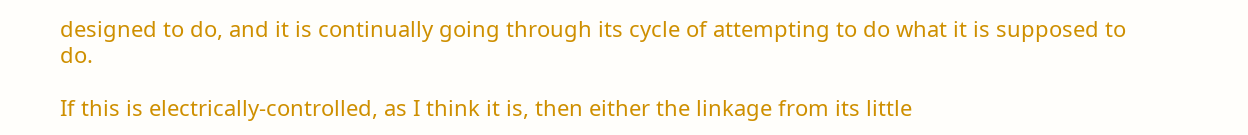designed to do, and it is continually going through its cycle of attempting to do what it is supposed to do.

If this is electrically-controlled, as I think it is, then either the linkage from its little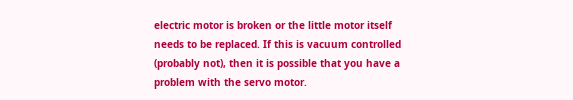electric motor is broken or the little motor itself needs to be replaced. If this is vacuum controlled (probably not), then it is possible that you have a problem with the servo motor.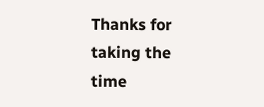Thanks for taking the time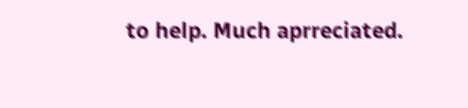to help. Much aprreciated.